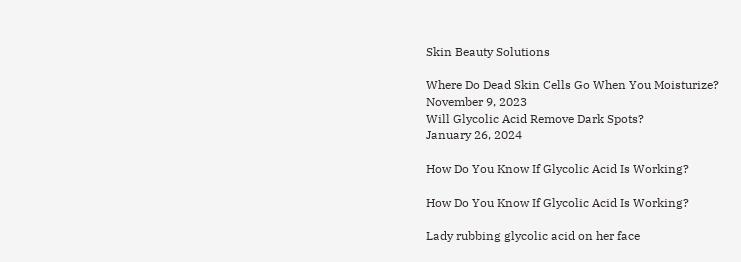Skin Beauty Solutions

Where Do Dead Skin Cells Go When You Moisturize?
November 9, 2023
Will Glycolic Acid Remove Dark Spots?
January 26, 2024

How Do You Know If Glycolic Acid Is Working?

How Do You Know If Glycolic Acid Is Working?

Lady rubbing glycolic acid on her face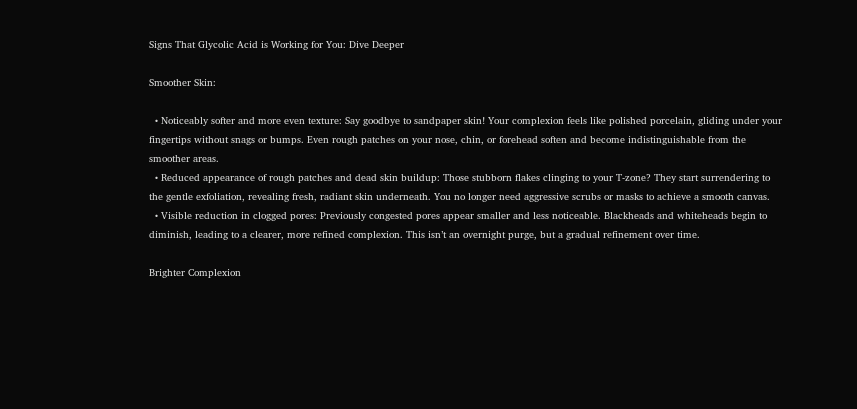Signs That Glycolic Acid is Working for You: Dive Deeper

Smoother Skin:

  • Noticeably softer and more even texture: Say goodbye to sandpaper skin! Your complexion feels like polished porcelain, gliding under your fingertips without snags or bumps. Even rough patches on your nose, chin, or forehead soften and become indistinguishable from the smoother areas.
  • Reduced appearance of rough patches and dead skin buildup: Those stubborn flakes clinging to your T-zone? They start surrendering to the gentle exfoliation, revealing fresh, radiant skin underneath. You no longer need aggressive scrubs or masks to achieve a smooth canvas.
  • Visible reduction in clogged pores: Previously congested pores appear smaller and less noticeable. Blackheads and whiteheads begin to diminish, leading to a clearer, more refined complexion. This isn’t an overnight purge, but a gradual refinement over time.

Brighter Complexion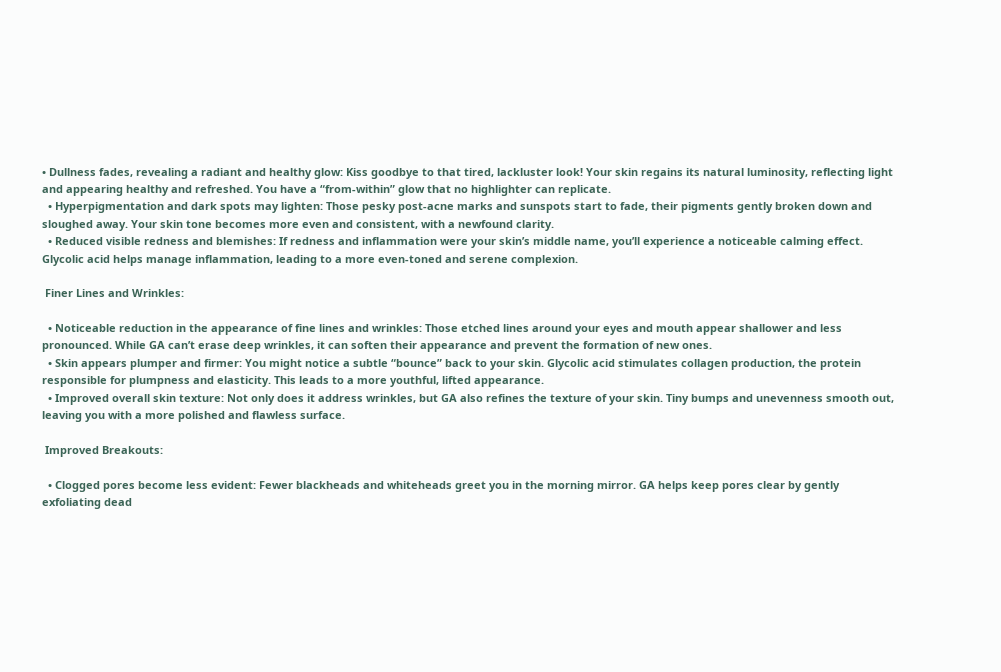• Dullness fades, revealing a radiant and healthy glow: Kiss goodbye to that tired, lackluster look! Your skin regains its natural luminosity, reflecting light and appearing healthy and refreshed. You have a “from-within” glow that no highlighter can replicate.
  • Hyperpigmentation and dark spots may lighten: Those pesky post-acne marks and sunspots start to fade, their pigments gently broken down and sloughed away. Your skin tone becomes more even and consistent, with a newfound clarity.
  • Reduced visible redness and blemishes: If redness and inflammation were your skin’s middle name, you’ll experience a noticeable calming effect. Glycolic acid helps manage inflammation, leading to a more even-toned and serene complexion.

 Finer Lines and Wrinkles:

  • Noticeable reduction in the appearance of fine lines and wrinkles: Those etched lines around your eyes and mouth appear shallower and less pronounced. While GA can’t erase deep wrinkles, it can soften their appearance and prevent the formation of new ones.
  • Skin appears plumper and firmer: You might notice a subtle “bounce” back to your skin. Glycolic acid stimulates collagen production, the protein responsible for plumpness and elasticity. This leads to a more youthful, lifted appearance.
  • Improved overall skin texture: Not only does it address wrinkles, but GA also refines the texture of your skin. Tiny bumps and unevenness smooth out, leaving you with a more polished and flawless surface.

 Improved Breakouts:

  • Clogged pores become less evident: Fewer blackheads and whiteheads greet you in the morning mirror. GA helps keep pores clear by gently exfoliating dead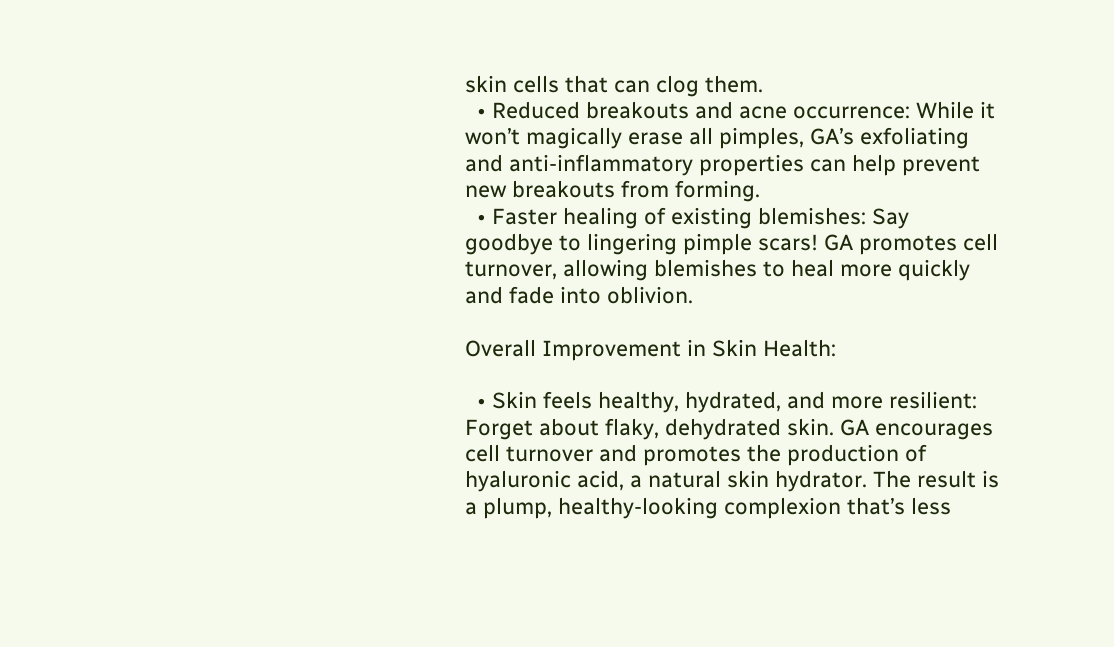skin cells that can clog them.
  • Reduced breakouts and acne occurrence: While it won’t magically erase all pimples, GA’s exfoliating and anti-inflammatory properties can help prevent new breakouts from forming.
  • Faster healing of existing blemishes: Say goodbye to lingering pimple scars! GA promotes cell turnover, allowing blemishes to heal more quickly and fade into oblivion.

Overall Improvement in Skin Health:

  • Skin feels healthy, hydrated, and more resilient: Forget about flaky, dehydrated skin. GA encourages cell turnover and promotes the production of hyaluronic acid, a natural skin hydrator. The result is a plump, healthy-looking complexion that’s less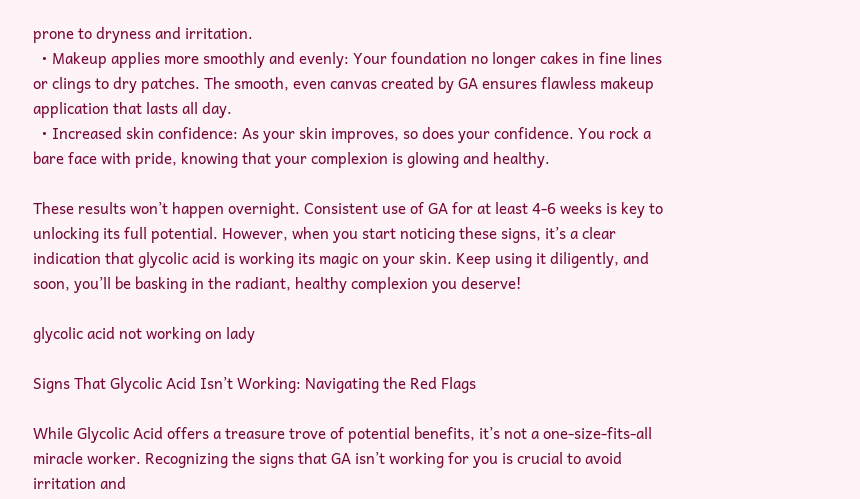prone to dryness and irritation.
  • Makeup applies more smoothly and evenly: Your foundation no longer cakes in fine lines or clings to dry patches. The smooth, even canvas created by GA ensures flawless makeup application that lasts all day.
  • Increased skin confidence: As your skin improves, so does your confidence. You rock a bare face with pride, knowing that your complexion is glowing and healthy.

These results won’t happen overnight. Consistent use of GA for at least 4-6 weeks is key to unlocking its full potential. However, when you start noticing these signs, it’s a clear indication that glycolic acid is working its magic on your skin. Keep using it diligently, and soon, you’ll be basking in the radiant, healthy complexion you deserve!

glycolic acid not working on lady

Signs That Glycolic Acid Isn’t Working: Navigating the Red Flags

While Glycolic Acid offers a treasure trove of potential benefits, it’s not a one-size-fits-all miracle worker. Recognizing the signs that GA isn’t working for you is crucial to avoid irritation and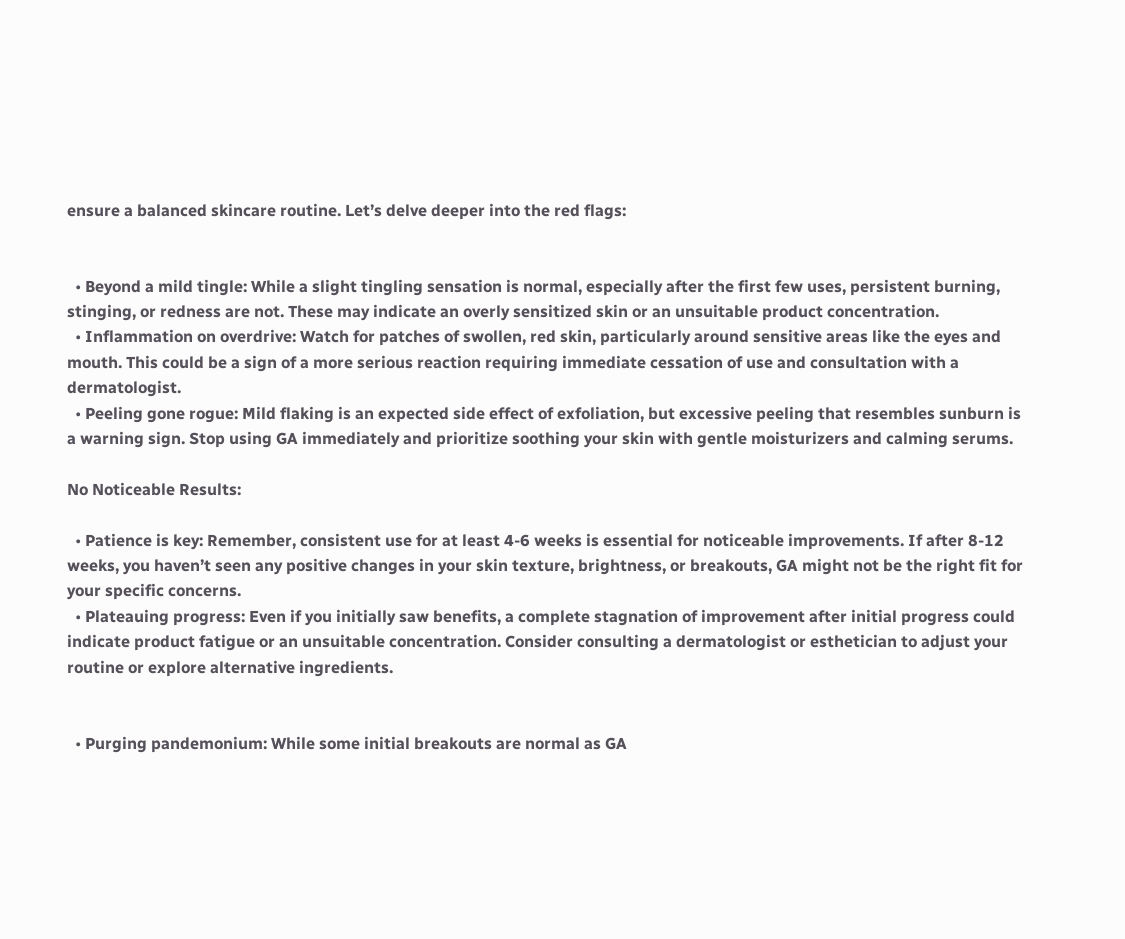ensure a balanced skincare routine. Let’s delve deeper into the red flags:


  • Beyond a mild tingle: While a slight tingling sensation is normal, especially after the first few uses, persistent burning, stinging, or redness are not. These may indicate an overly sensitized skin or an unsuitable product concentration.
  • Inflammation on overdrive: Watch for patches of swollen, red skin, particularly around sensitive areas like the eyes and mouth. This could be a sign of a more serious reaction requiring immediate cessation of use and consultation with a dermatologist.
  • Peeling gone rogue: Mild flaking is an expected side effect of exfoliation, but excessive peeling that resembles sunburn is a warning sign. Stop using GA immediately and prioritize soothing your skin with gentle moisturizers and calming serums.

No Noticeable Results:

  • Patience is key: Remember, consistent use for at least 4-6 weeks is essential for noticeable improvements. If after 8-12 weeks, you haven’t seen any positive changes in your skin texture, brightness, or breakouts, GA might not be the right fit for your specific concerns.
  • Plateauing progress: Even if you initially saw benefits, a complete stagnation of improvement after initial progress could indicate product fatigue or an unsuitable concentration. Consider consulting a dermatologist or esthetician to adjust your routine or explore alternative ingredients.


  • Purging pandemonium: While some initial breakouts are normal as GA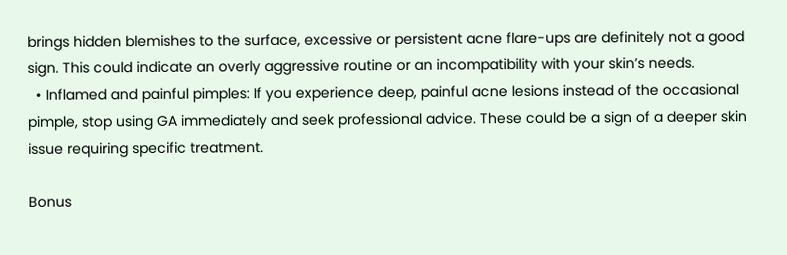brings hidden blemishes to the surface, excessive or persistent acne flare-ups are definitely not a good sign. This could indicate an overly aggressive routine or an incompatibility with your skin’s needs.
  • Inflamed and painful pimples: If you experience deep, painful acne lesions instead of the occasional pimple, stop using GA immediately and seek professional advice. These could be a sign of a deeper skin issue requiring specific treatment.

Bonus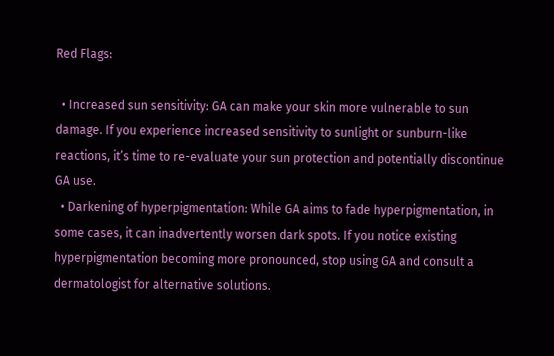Red Flags:

  • Increased sun sensitivity: GA can make your skin more vulnerable to sun damage. If you experience increased sensitivity to sunlight or sunburn-like reactions, it’s time to re-evaluate your sun protection and potentially discontinue GA use.
  • Darkening of hyperpigmentation: While GA aims to fade hyperpigmentation, in some cases, it can inadvertently worsen dark spots. If you notice existing hyperpigmentation becoming more pronounced, stop using GA and consult a dermatologist for alternative solutions.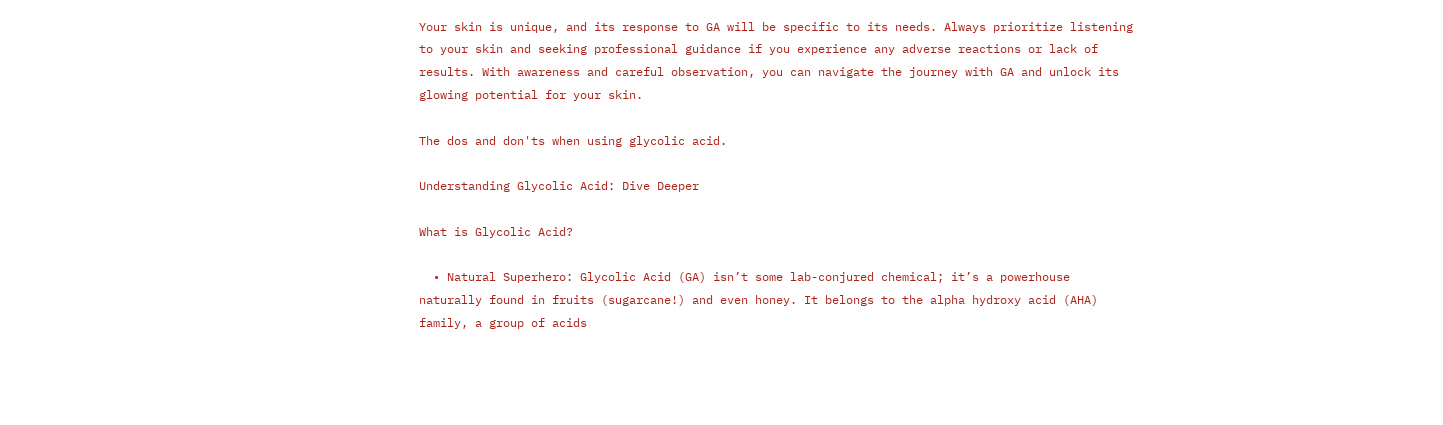Your skin is unique, and its response to GA will be specific to its needs. Always prioritize listening to your skin and seeking professional guidance if you experience any adverse reactions or lack of results. With awareness and careful observation, you can navigate the journey with GA and unlock its glowing potential for your skin.

The dos and don'ts when using glycolic acid.

Understanding Glycolic Acid: Dive Deeper

What is Glycolic Acid?

  • Natural Superhero: Glycolic Acid (GA) isn’t some lab-conjured chemical; it’s a powerhouse naturally found in fruits (sugarcane!) and even honey. It belongs to the alpha hydroxy acid (AHA) family, a group of acids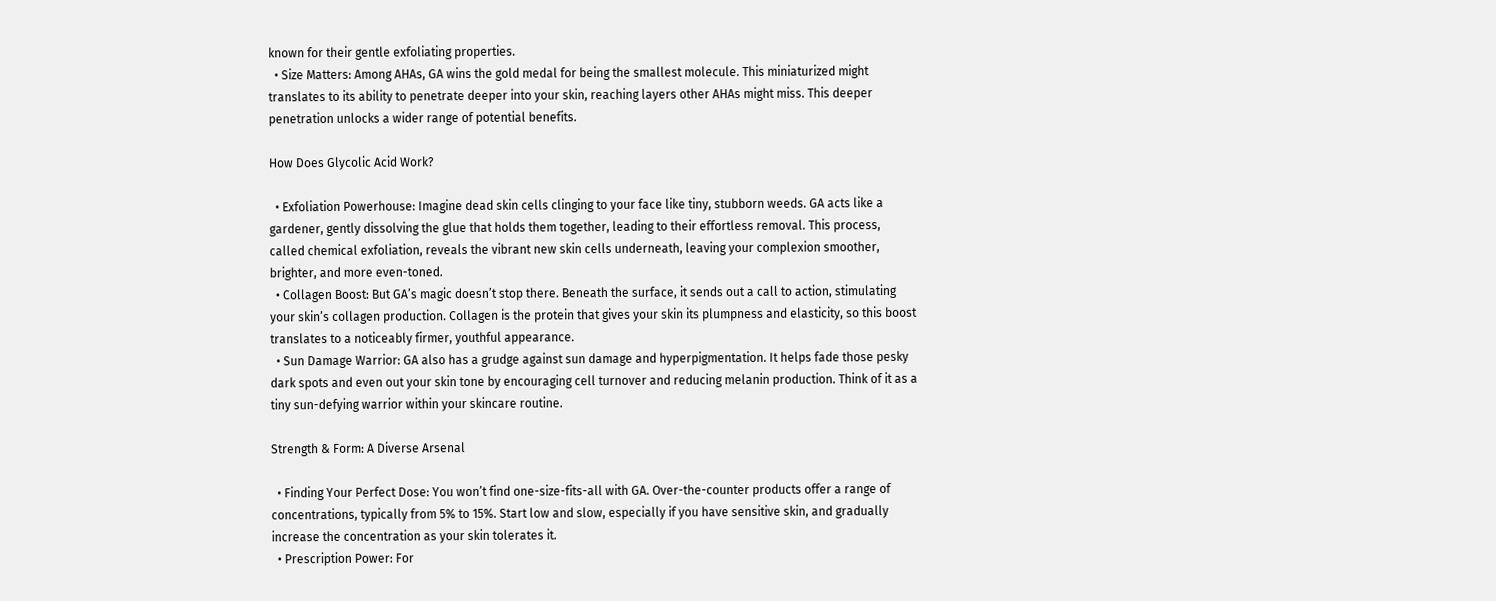known for their gentle exfoliating properties.
  • Size Matters: Among AHAs, GA wins the gold medal for being the smallest molecule. This miniaturized might translates to its ability to penetrate deeper into your skin, reaching layers other AHAs might miss. This deeper penetration unlocks a wider range of potential benefits.

How Does Glycolic Acid Work?

  • Exfoliation Powerhouse: Imagine dead skin cells clinging to your face like tiny, stubborn weeds. GA acts like a gardener, gently dissolving the glue that holds them together, leading to their effortless removal. This process, called chemical exfoliation, reveals the vibrant new skin cells underneath, leaving your complexion smoother, brighter, and more even-toned.
  • Collagen Boost: But GA’s magic doesn’t stop there. Beneath the surface, it sends out a call to action, stimulating your skin’s collagen production. Collagen is the protein that gives your skin its plumpness and elasticity, so this boost translates to a noticeably firmer, youthful appearance.
  • Sun Damage Warrior: GA also has a grudge against sun damage and hyperpigmentation. It helps fade those pesky dark spots and even out your skin tone by encouraging cell turnover and reducing melanin production. Think of it as a tiny sun-defying warrior within your skincare routine.

Strength & Form: A Diverse Arsenal

  • Finding Your Perfect Dose: You won’t find one-size-fits-all with GA. Over-the-counter products offer a range of concentrations, typically from 5% to 15%. Start low and slow, especially if you have sensitive skin, and gradually increase the concentration as your skin tolerates it.
  • Prescription Power: For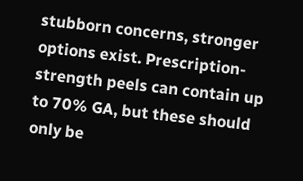stubborn concerns, stronger options exist. Prescription-strength peels can contain up to 70% GA, but these should only be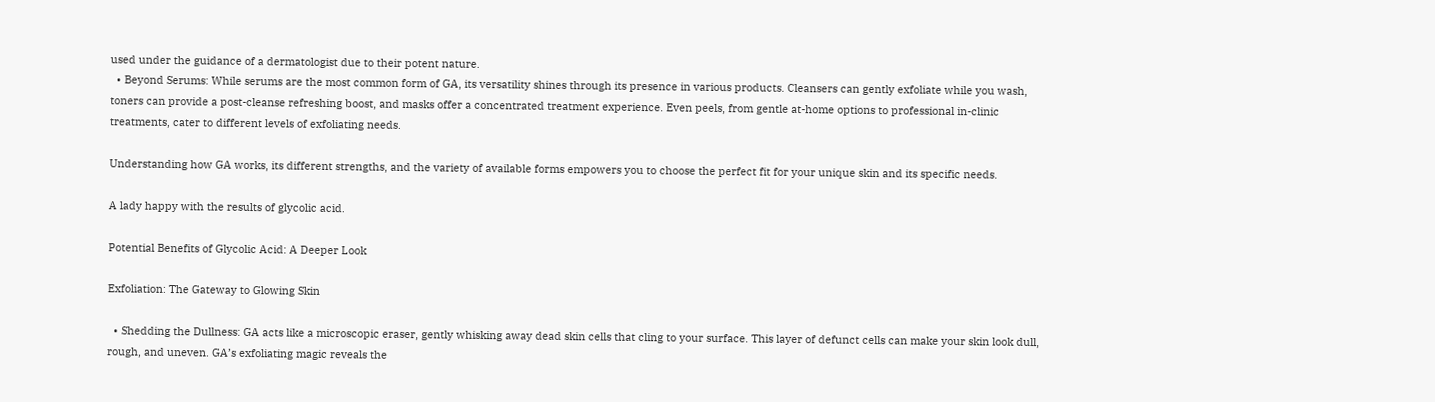used under the guidance of a dermatologist due to their potent nature.
  • Beyond Serums: While serums are the most common form of GA, its versatility shines through its presence in various products. Cleansers can gently exfoliate while you wash, toners can provide a post-cleanse refreshing boost, and masks offer a concentrated treatment experience. Even peels, from gentle at-home options to professional in-clinic treatments, cater to different levels of exfoliating needs.

Understanding how GA works, its different strengths, and the variety of available forms empowers you to choose the perfect fit for your unique skin and its specific needs.

A lady happy with the results of glycolic acid.

Potential Benefits of Glycolic Acid: A Deeper Look

Exfoliation: The Gateway to Glowing Skin

  • Shedding the Dullness: GA acts like a microscopic eraser, gently whisking away dead skin cells that cling to your surface. This layer of defunct cells can make your skin look dull, rough, and uneven. GA’s exfoliating magic reveals the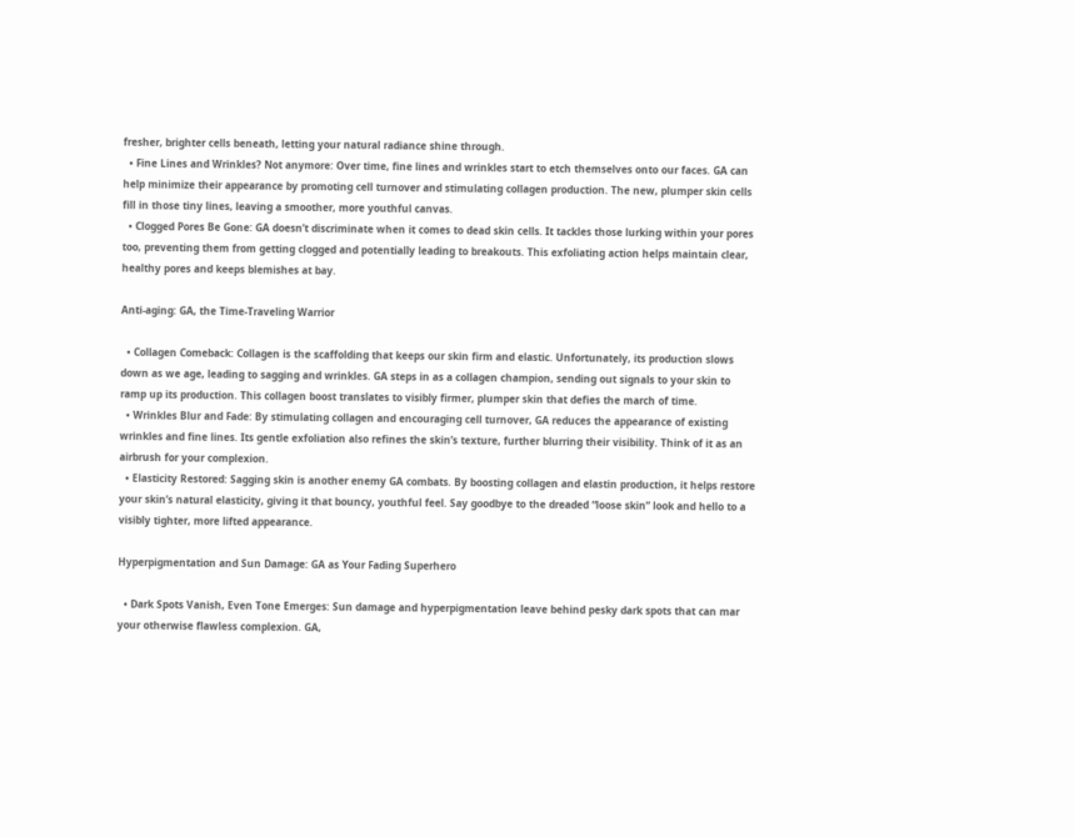fresher, brighter cells beneath, letting your natural radiance shine through.
  • Fine Lines and Wrinkles? Not anymore: Over time, fine lines and wrinkles start to etch themselves onto our faces. GA can help minimize their appearance by promoting cell turnover and stimulating collagen production. The new, plumper skin cells fill in those tiny lines, leaving a smoother, more youthful canvas.
  • Clogged Pores Be Gone: GA doesn’t discriminate when it comes to dead skin cells. It tackles those lurking within your pores too, preventing them from getting clogged and potentially leading to breakouts. This exfoliating action helps maintain clear, healthy pores and keeps blemishes at bay.

Anti-aging: GA, the Time-Traveling Warrior

  • Collagen Comeback: Collagen is the scaffolding that keeps our skin firm and elastic. Unfortunately, its production slows down as we age, leading to sagging and wrinkles. GA steps in as a collagen champion, sending out signals to your skin to ramp up its production. This collagen boost translates to visibly firmer, plumper skin that defies the march of time.
  • Wrinkles Blur and Fade: By stimulating collagen and encouraging cell turnover, GA reduces the appearance of existing wrinkles and fine lines. Its gentle exfoliation also refines the skin’s texture, further blurring their visibility. Think of it as an airbrush for your complexion.
  • Elasticity Restored: Sagging skin is another enemy GA combats. By boosting collagen and elastin production, it helps restore your skin’s natural elasticity, giving it that bouncy, youthful feel. Say goodbye to the dreaded “loose skin” look and hello to a visibly tighter, more lifted appearance.

Hyperpigmentation and Sun Damage: GA as Your Fading Superhero

  • Dark Spots Vanish, Even Tone Emerges: Sun damage and hyperpigmentation leave behind pesky dark spots that can mar your otherwise flawless complexion. GA,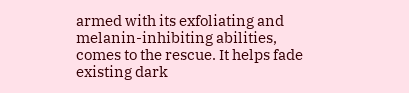armed with its exfoliating and melanin-inhibiting abilities, comes to the rescue. It helps fade existing dark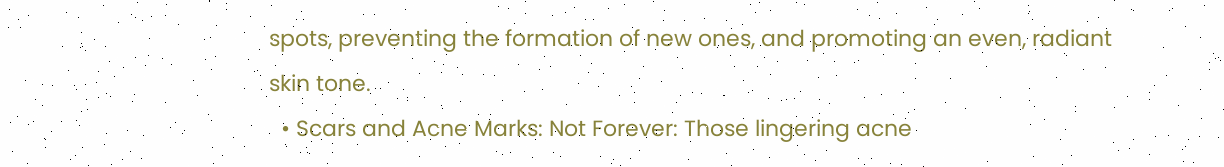spots, preventing the formation of new ones, and promoting an even, radiant skin tone.
  • Scars and Acne Marks: Not Forever: Those lingering acne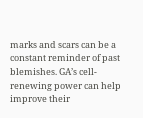marks and scars can be a constant reminder of past blemishes. GA’s cell-renewing power can help improve their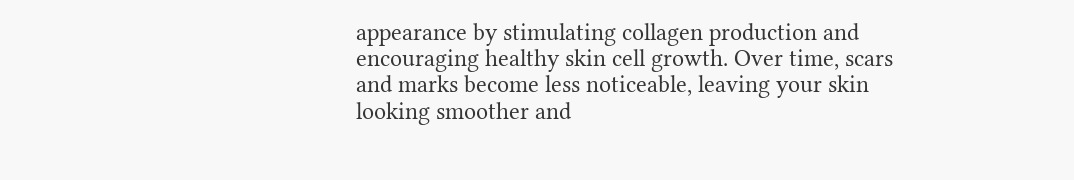appearance by stimulating collagen production and encouraging healthy skin cell growth. Over time, scars and marks become less noticeable, leaving your skin looking smoother and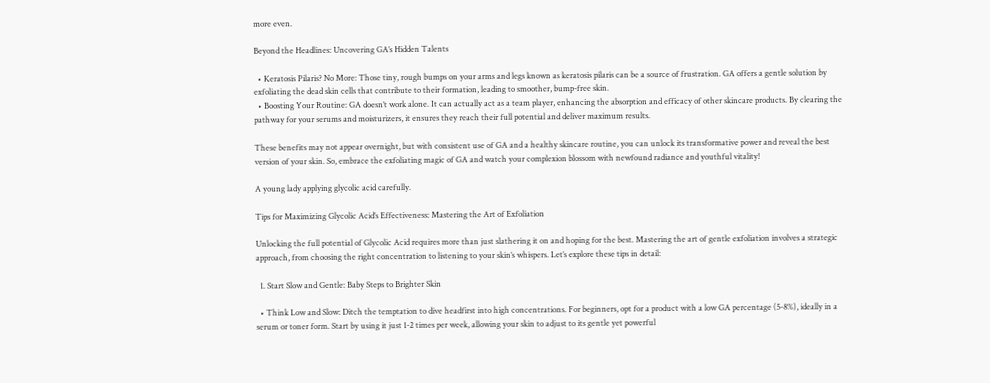more even.

Beyond the Headlines: Uncovering GA’s Hidden Talents

  • Keratosis Pilaris? No More: Those tiny, rough bumps on your arms and legs known as keratosis pilaris can be a source of frustration. GA offers a gentle solution by exfoliating the dead skin cells that contribute to their formation, leading to smoother, bump-free skin.
  • Boosting Your Routine: GA doesn’t work alone. It can actually act as a team player, enhancing the absorption and efficacy of other skincare products. By clearing the pathway for your serums and moisturizers, it ensures they reach their full potential and deliver maximum results.

These benefits may not appear overnight, but with consistent use of GA and a healthy skincare routine, you can unlock its transformative power and reveal the best version of your skin. So, embrace the exfoliating magic of GA and watch your complexion blossom with newfound radiance and youthful vitality!

A young lady applying glycolic acid carefully.

Tips for Maximizing Glycolic Acid’s Effectiveness: Mastering the Art of Exfoliation

Unlocking the full potential of Glycolic Acid requires more than just slathering it on and hoping for the best. Mastering the art of gentle exfoliation involves a strategic approach, from choosing the right concentration to listening to your skin’s whispers. Let’s explore these tips in detail:

  1. Start Slow and Gentle: Baby Steps to Brighter Skin

  • Think Low and Slow: Ditch the temptation to dive headfirst into high concentrations. For beginners, opt for a product with a low GA percentage (5-8%), ideally in a serum or toner form. Start by using it just 1-2 times per week, allowing your skin to adjust to its gentle yet powerful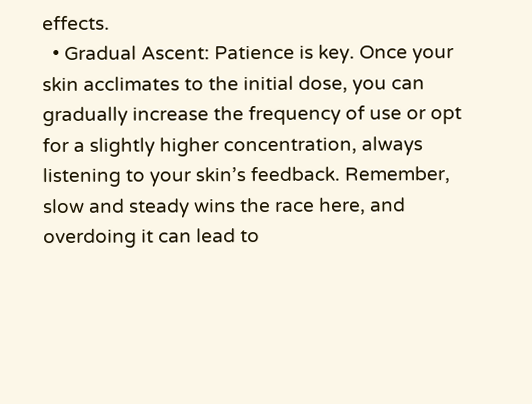effects.
  • Gradual Ascent: Patience is key. Once your skin acclimates to the initial dose, you can gradually increase the frequency of use or opt for a slightly higher concentration, always listening to your skin’s feedback. Remember, slow and steady wins the race here, and overdoing it can lead to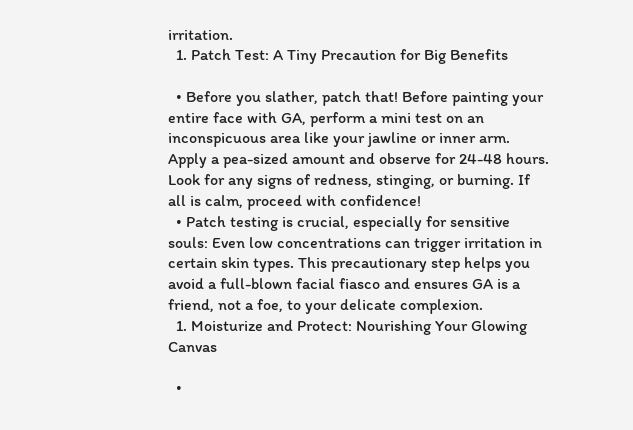irritation.
  1. Patch Test: A Tiny Precaution for Big Benefits

  • Before you slather, patch that! Before painting your entire face with GA, perform a mini test on an inconspicuous area like your jawline or inner arm. Apply a pea-sized amount and observe for 24-48 hours. Look for any signs of redness, stinging, or burning. If all is calm, proceed with confidence!
  • Patch testing is crucial, especially for sensitive souls: Even low concentrations can trigger irritation in certain skin types. This precautionary step helps you avoid a full-blown facial fiasco and ensures GA is a friend, not a foe, to your delicate complexion.
  1. Moisturize and Protect: Nourishing Your Glowing Canvas

  •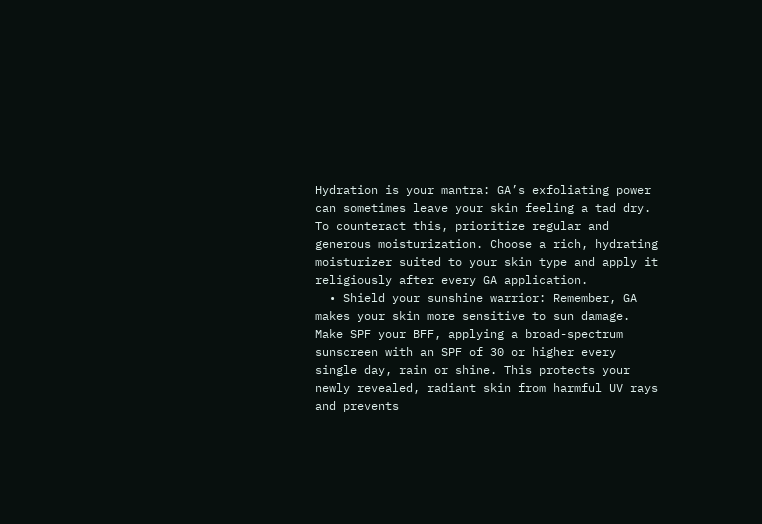Hydration is your mantra: GA’s exfoliating power can sometimes leave your skin feeling a tad dry. To counteract this, prioritize regular and generous moisturization. Choose a rich, hydrating moisturizer suited to your skin type and apply it religiously after every GA application.
  • Shield your sunshine warrior: Remember, GA makes your skin more sensitive to sun damage. Make SPF your BFF, applying a broad-spectrum sunscreen with an SPF of 30 or higher every single day, rain or shine. This protects your newly revealed, radiant skin from harmful UV rays and prevents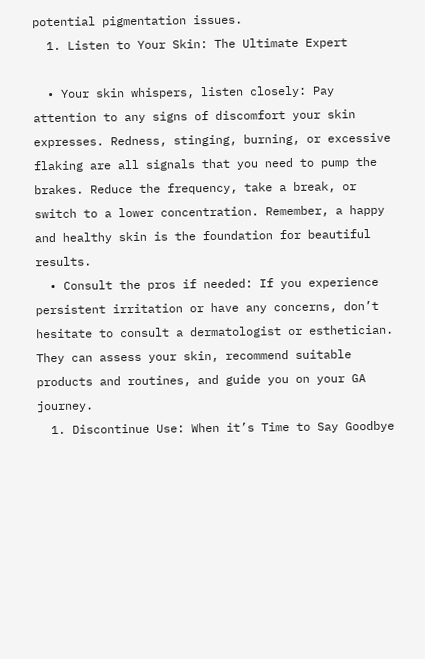potential pigmentation issues.
  1. Listen to Your Skin: The Ultimate Expert

  • Your skin whispers, listen closely: Pay attention to any signs of discomfort your skin expresses. Redness, stinging, burning, or excessive flaking are all signals that you need to pump the brakes. Reduce the frequency, take a break, or switch to a lower concentration. Remember, a happy and healthy skin is the foundation for beautiful results.
  • Consult the pros if needed: If you experience persistent irritation or have any concerns, don’t hesitate to consult a dermatologist or esthetician. They can assess your skin, recommend suitable products and routines, and guide you on your GA journey.
  1. Discontinue Use: When it’s Time to Say Goodbye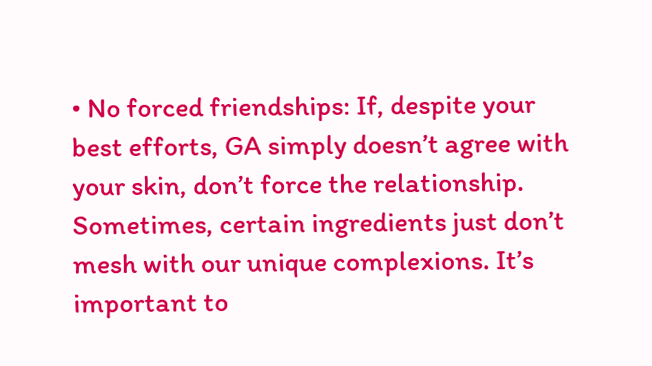• No forced friendships: If, despite your best efforts, GA simply doesn’t agree with your skin, don’t force the relationship. Sometimes, certain ingredients just don’t mesh with our unique complexions. It’s important to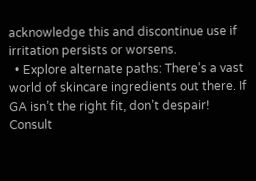acknowledge this and discontinue use if irritation persists or worsens.
  • Explore alternate paths: There’s a vast world of skincare ingredients out there. If GA isn’t the right fit, don’t despair! Consult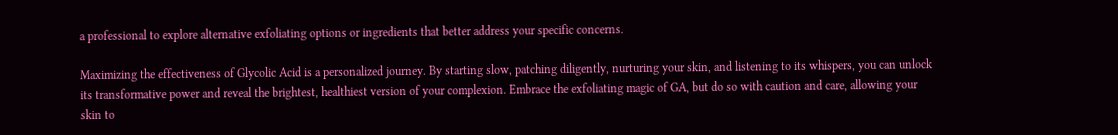a professional to explore alternative exfoliating options or ingredients that better address your specific concerns.

Maximizing the effectiveness of Glycolic Acid is a personalized journey. By starting slow, patching diligently, nurturing your skin, and listening to its whispers, you can unlock its transformative power and reveal the brightest, healthiest version of your complexion. Embrace the exfoliating magic of GA, but do so with caution and care, allowing your skin to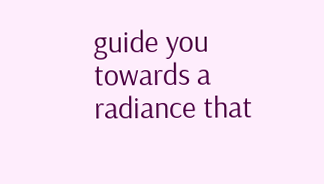guide you towards a radiance that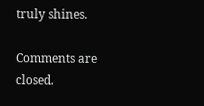truly shines.

Comments are closed.